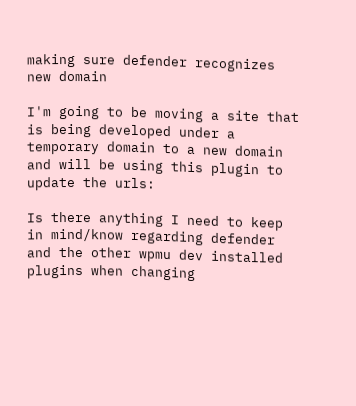making sure defender recognizes new domain

I'm going to be moving a site that is being developed under a temporary domain to a new domain and will be using this plugin to update the urls:

Is there anything I need to keep in mind/know regarding defender and the other wpmu dev installed plugins when changing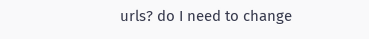urls? do I need to change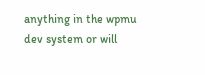anything in the wpmu dev system or will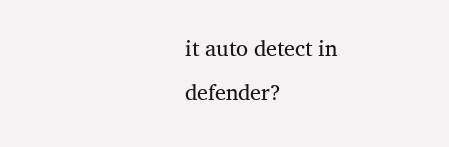it auto detect in defender?